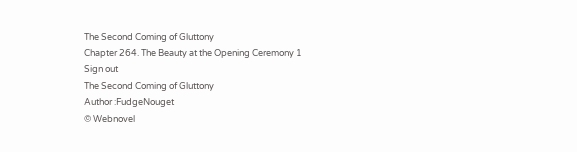The Second Coming of Gluttony
Chapter 264. The Beauty at the Opening Ceremony 1
Sign out
The Second Coming of Gluttony
Author :FudgeNouget
© Webnovel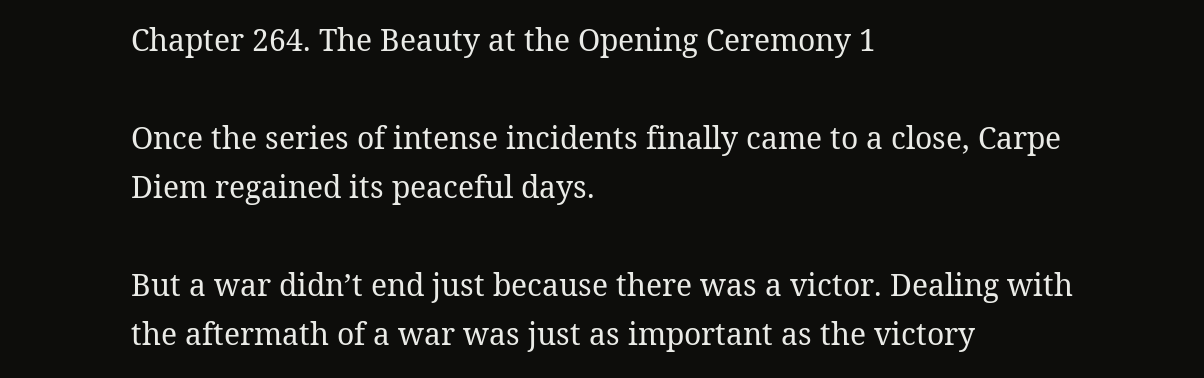Chapter 264. The Beauty at the Opening Ceremony 1

Once the series of intense incidents finally came to a close, Carpe Diem regained its peaceful days.

But a war didn’t end just because there was a victor. Dealing with the aftermath of a war was just as important as the victory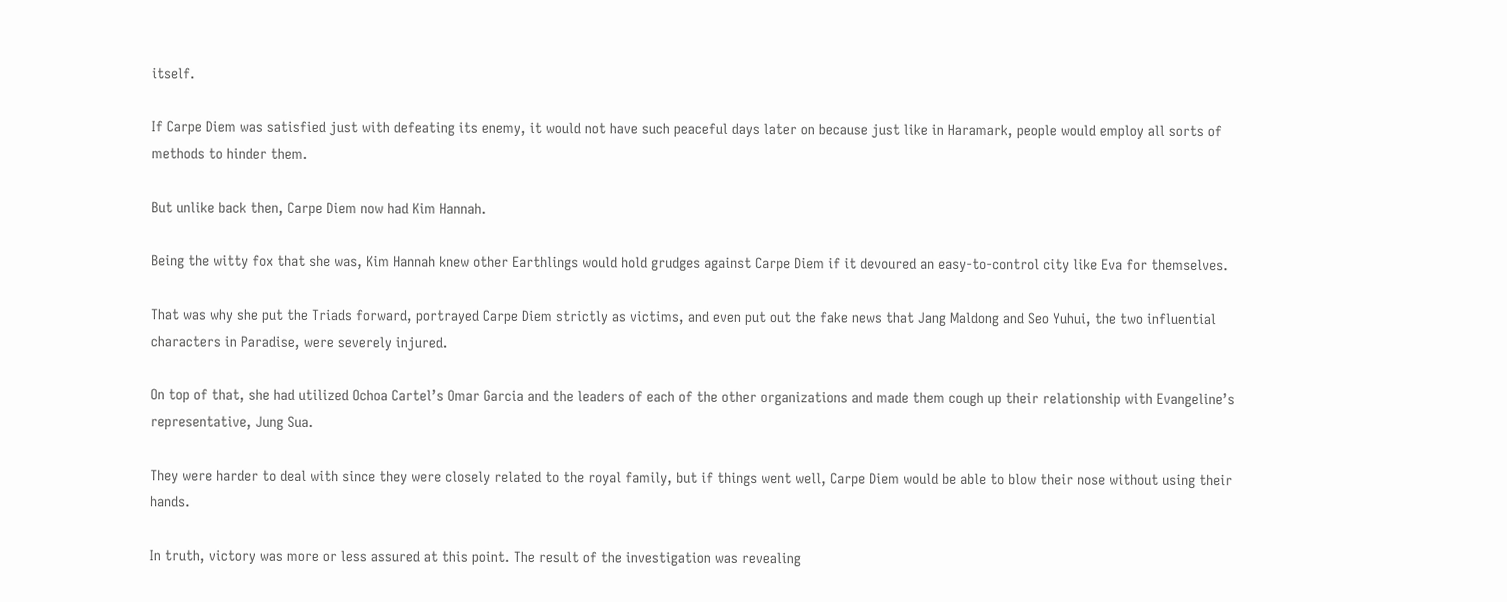itself.

If Carpe Diem was satisfied just with defeating its enemy, it would not have such peaceful days later on because just like in Haramark, people would employ all sorts of methods to hinder them.

But unlike back then, Carpe Diem now had Kim Hannah.

Being the witty fox that she was, Kim Hannah knew other Earthlings would hold grudges against Carpe Diem if it devoured an easy-to-control city like Eva for themselves.

That was why she put the Triads forward, portrayed Carpe Diem strictly as victims, and even put out the fake news that Jang Maldong and Seo Yuhui, the two influential characters in Paradise, were severely injured.

On top of that, she had utilized Ochoa Cartel’s Omar Garcia and the leaders of each of the other organizations and made them cough up their relationship with Evangeline’s representative, Jung Sua.

They were harder to deal with since they were closely related to the royal family, but if things went well, Carpe Diem would be able to blow their nose without using their hands.

In truth, victory was more or less assured at this point. The result of the investigation was revealing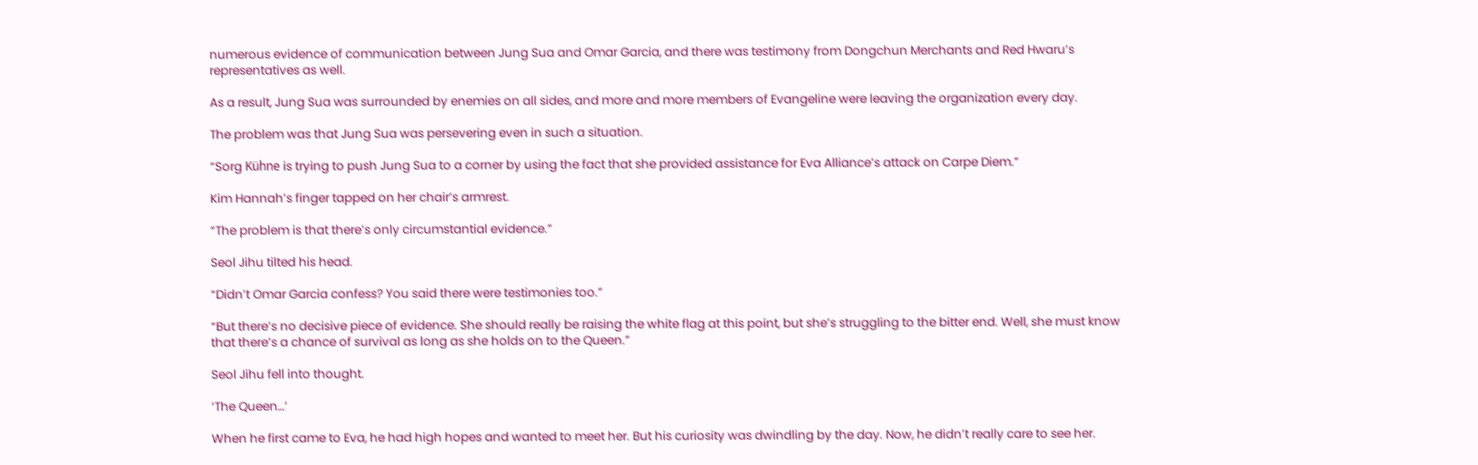numerous evidence of communication between Jung Sua and Omar Garcia, and there was testimony from Dongchun Merchants and Red Hwaru’s representatives as well.

As a result, Jung Sua was surrounded by enemies on all sides, and more and more members of Evangeline were leaving the organization every day.

The problem was that Jung Sua was persevering even in such a situation.

“Sorg Kühne is trying to push Jung Sua to a corner by using the fact that she provided assistance for Eva Alliance’s attack on Carpe Diem.”

Kim Hannah’s finger tapped on her chair’s armrest.

“The problem is that there’s only circumstantial evidence.”

Seol Jihu tilted his head.

“Didn’t Omar Garcia confess? You said there were testimonies too.”

“But there’s no decisive piece of evidence. She should really be raising the white flag at this point, but she’s struggling to the bitter end. Well, she must know that there’s a chance of survival as long as she holds on to the Queen.”

Seol Jihu fell into thought.

‘The Queen…’

When he first came to Eva, he had high hopes and wanted to meet her. But his curiosity was dwindling by the day. Now, he didn’t really care to see her.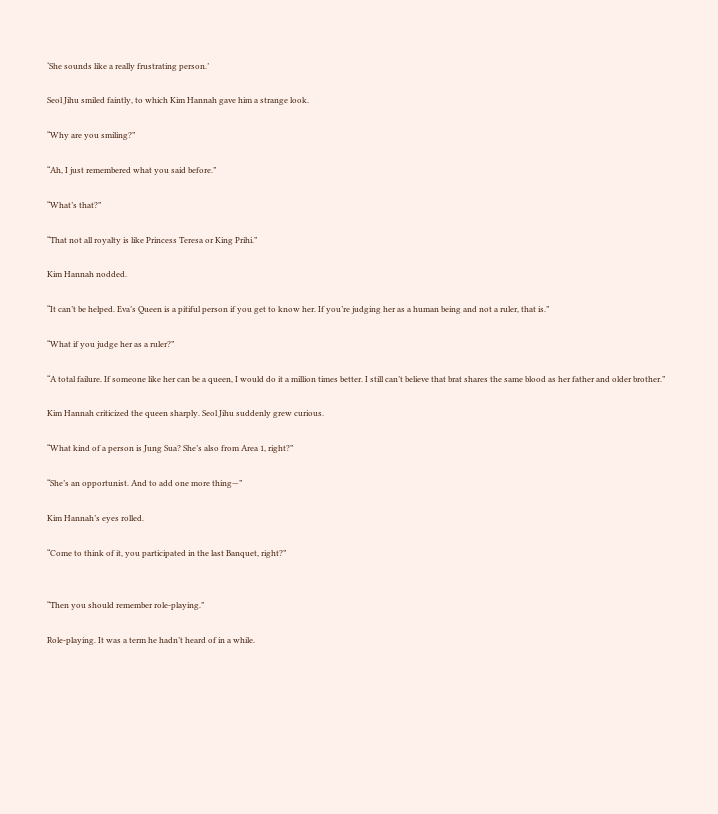‘She sounds like a really frustrating person.’

Seol Jihu smiled faintly, to which Kim Hannah gave him a strange look.

“Why are you smiling?”

“Ah, I just remembered what you said before.”

“What’s that?”

“That not all royalty is like Princess Teresa or King Prihi.”

Kim Hannah nodded.

“It can’t be helped. Eva’s Queen is a pitiful person if you get to know her. If you’re judging her as a human being and not a ruler, that is.”

“What if you judge her as a ruler?”

“A total failure. If someone like her can be a queen, I would do it a million times better. I still can’t believe that brat shares the same blood as her father and older brother.”

Kim Hannah criticized the queen sharply. Seol Jihu suddenly grew curious.

“What kind of a person is Jung Sua? She’s also from Area 1, right?”

“She’s an opportunist. And to add one more thing—”

Kim Hannah’s eyes rolled.

“Come to think of it, you participated in the last Banquet, right?”


“Then you should remember role-playing.”

Role-playing. It was a term he hadn’t heard of in a while.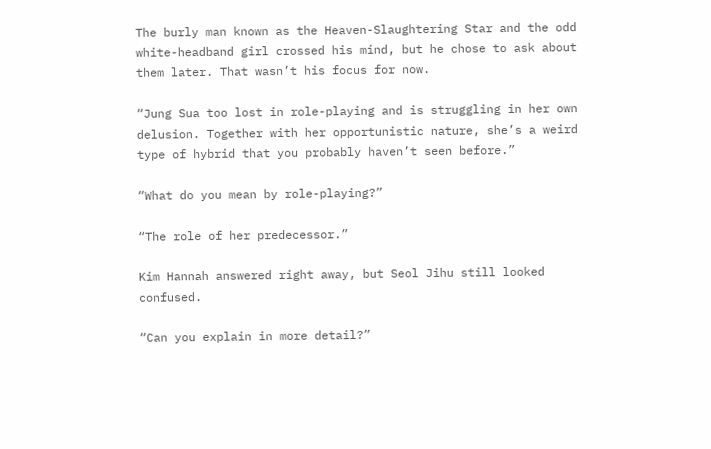The burly man known as the Heaven-Slaughtering Star and the odd white-headband girl crossed his mind, but he chose to ask about them later. That wasn’t his focus for now.

“Jung Sua too lost in role-playing and is struggling in her own delusion. Together with her opportunistic nature, she’s a weird type of hybrid that you probably haven’t seen before.”

“What do you mean by role-playing?”

“The role of her predecessor.”

Kim Hannah answered right away, but Seol Jihu still looked confused.

“Can you explain in more detail?”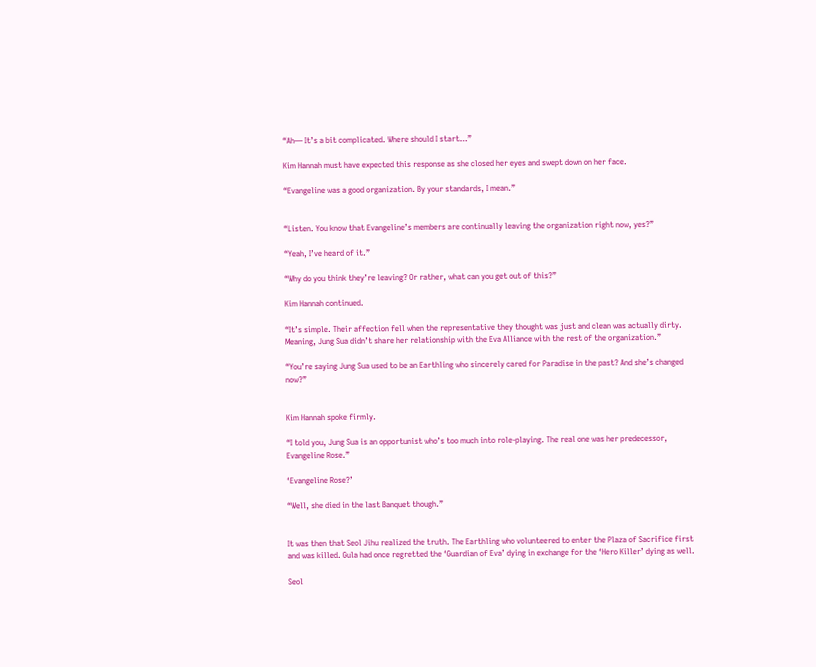“Ah— It’s a bit complicated. Where should I start…”

Kim Hannah must have expected this response as she closed her eyes and swept down on her face.

“Evangeline was a good organization. By your standards, I mean.”


“Listen. You know that Evangeline’s members are continually leaving the organization right now, yes?”

“Yeah, I’ve heard of it.”

“Why do you think they’re leaving? Or rather, what can you get out of this?”

Kim Hannah continued.

“It’s simple. Their affection fell when the representative they thought was just and clean was actually dirty. Meaning, Jung Sua didn’t share her relationship with the Eva Alliance with the rest of the organization.”

“You’re saying Jung Sua used to be an Earthling who sincerely cared for Paradise in the past? And she’s changed now?”


Kim Hannah spoke firmly.

“I told you, Jung Sua is an opportunist who’s too much into role-playing. The real one was her predecessor, Evangeline Rose.”

‘Evangeline Rose?’

“Well, she died in the last Banquet though.”


It was then that Seol Jihu realized the truth. The Earthling who volunteered to enter the Plaza of Sacrifice first and was killed. Gula had once regretted the ‘Guardian of Eva’ dying in exchange for the ‘Hero Killer’ dying as well.

Seol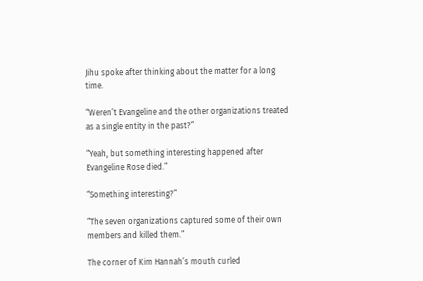Jihu spoke after thinking about the matter for a long time.

“Weren’t Evangeline and the other organizations treated as a single entity in the past?”

“Yeah, but something interesting happened after Evangeline Rose died.”

“Something interesting?”

“The seven organizations captured some of their own members and killed them.”

The corner of Kim Hannah’s mouth curled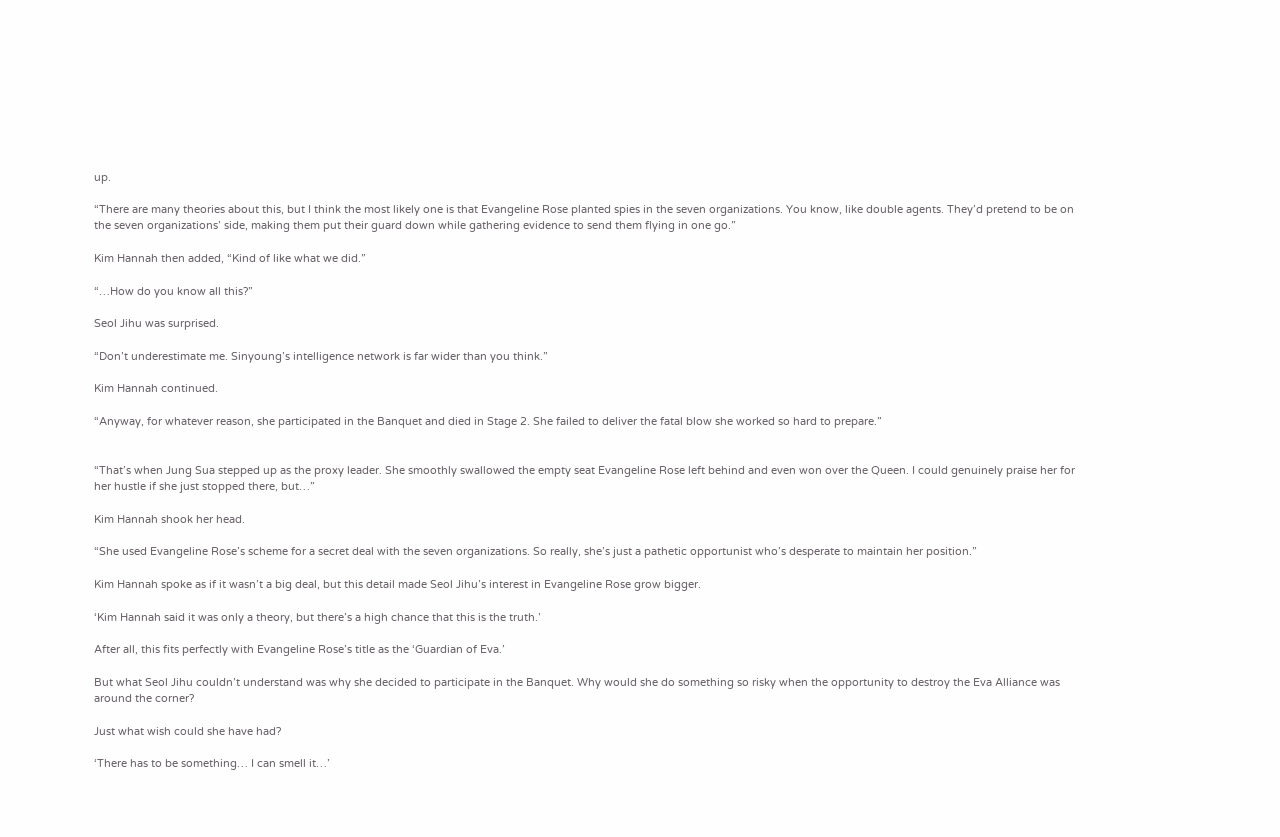up.

“There are many theories about this, but I think the most likely one is that Evangeline Rose planted spies in the seven organizations. You know, like double agents. They’d pretend to be on the seven organizations’ side, making them put their guard down while gathering evidence to send them flying in one go.”

Kim Hannah then added, “Kind of like what we did.”

“…How do you know all this?”

Seol Jihu was surprised.

“Don’t underestimate me. Sinyoung’s intelligence network is far wider than you think.”

Kim Hannah continued.

“Anyway, for whatever reason, she participated in the Banquet and died in Stage 2. She failed to deliver the fatal blow she worked so hard to prepare.”


“That’s when Jung Sua stepped up as the proxy leader. She smoothly swallowed the empty seat Evangeline Rose left behind and even won over the Queen. I could genuinely praise her for her hustle if she just stopped there, but…”

Kim Hannah shook her head.

“She used Evangeline Rose’s scheme for a secret deal with the seven organizations. So really, she’s just a pathetic opportunist who’s desperate to maintain her position.”

Kim Hannah spoke as if it wasn’t a big deal, but this detail made Seol Jihu’s interest in Evangeline Rose grow bigger.

‘Kim Hannah said it was only a theory, but there’s a high chance that this is the truth.’

After all, this fits perfectly with Evangeline Rose’s title as the ‘Guardian of Eva.’

But what Seol Jihu couldn’t understand was why she decided to participate in the Banquet. Why would she do something so risky when the opportunity to destroy the Eva Alliance was around the corner?

Just what wish could she have had?

‘There has to be something… I can smell it…’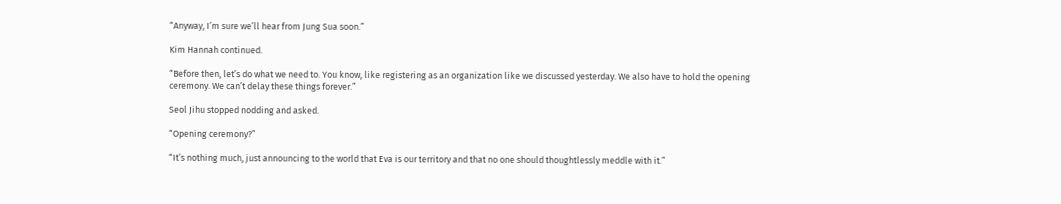“Anyway, I’m sure we’ll hear from Jung Sua soon.”

Kim Hannah continued.

“Before then, let’s do what we need to. You know, like registering as an organization like we discussed yesterday. We also have to hold the opening ceremony. We can’t delay these things forever.”

Seol Jihu stopped nodding and asked.

“Opening ceremony?”

“It’s nothing much, just announcing to the world that Eva is our territory and that no one should thoughtlessly meddle with it.”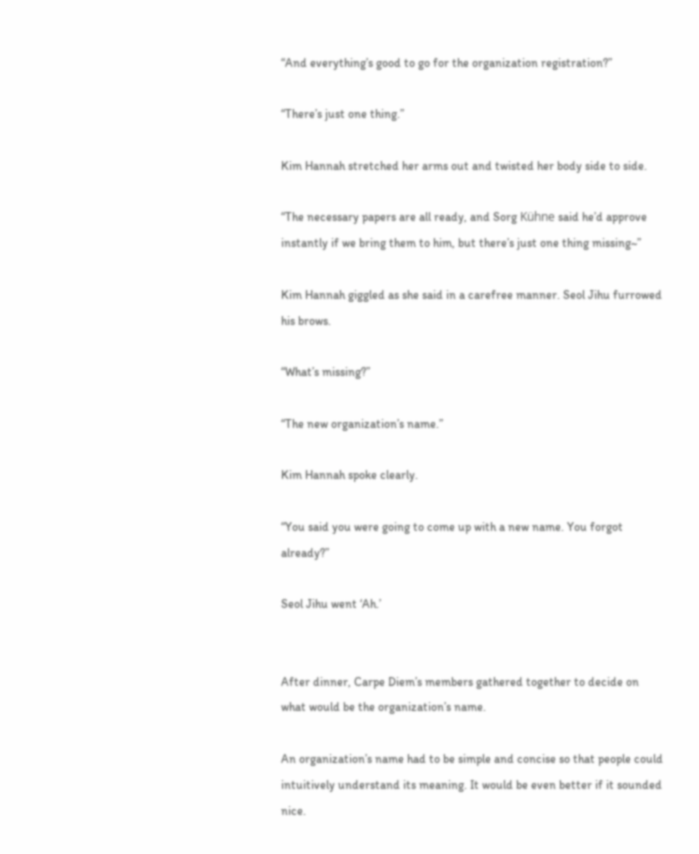“And everything’s good to go for the organization registration?”

“There’s just one thing.”

Kim Hannah stretched her arms out and twisted her body side to side.

“The necessary papers are all ready, and Sorg Kühne said he’d approve instantly if we bring them to him, but there’s just one thing missing~”

Kim Hannah giggled as she said in a carefree manner. Seol Jihu furrowed his brows.

“What’s missing?”

“The new organization’s name.”

Kim Hannah spoke clearly.

“You said you were going to come up with a new name. You forgot already?”

Seol Jihu went ‘Ah.’


After dinner, Carpe Diem’s members gathered together to decide on what would be the organization’s name.

An organization’s name had to be simple and concise so that people could intuitively understand its meaning. It would be even better if it sounded nice.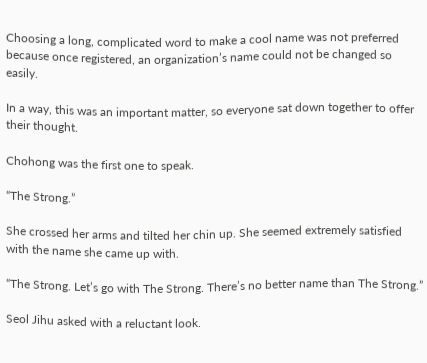Choosing a long, complicated word to make a cool name was not preferred because once registered, an organization’s name could not be changed so easily.

In a way, this was an important matter, so everyone sat down together to offer their thought.

Chohong was the first one to speak.

“The Strong.”

She crossed her arms and tilted her chin up. She seemed extremely satisfied with the name she came up with.

“The Strong. Let’s go with The Strong. There’s no better name than The Strong.”

Seol Jihu asked with a reluctant look.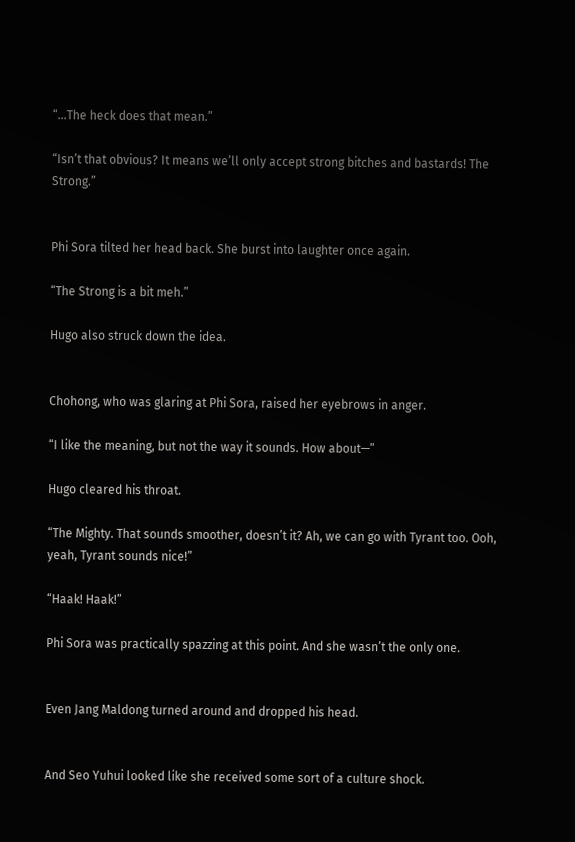“…The heck does that mean.”

“Isn’t that obvious? It means we’ll only accept strong bitches and bastards! The Strong.”


Phi Sora tilted her head back. She burst into laughter once again.

“The Strong is a bit meh.”

Hugo also struck down the idea.


Chohong, who was glaring at Phi Sora, raised her eyebrows in anger.

“I like the meaning, but not the way it sounds. How about—”

Hugo cleared his throat.

“The Mighty. That sounds smoother, doesn’t it? Ah, we can go with Tyrant too. Ooh, yeah, Tyrant sounds nice!”

“Haak! Haak!”

Phi Sora was practically spazzing at this point. And she wasn’t the only one.


Even Jang Maldong turned around and dropped his head.


And Seo Yuhui looked like she received some sort of a culture shock.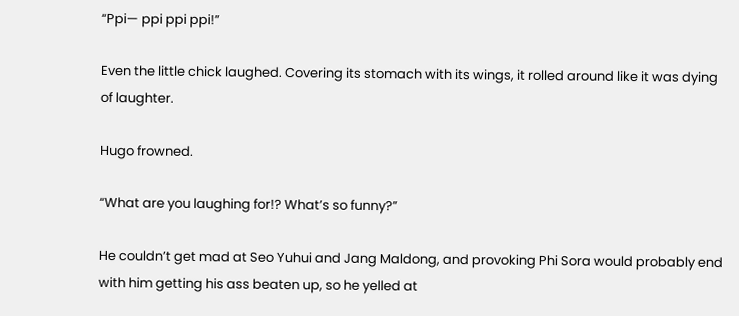“Ppi— ppi ppi ppi!”

Even the little chick laughed. Covering its stomach with its wings, it rolled around like it was dying of laughter.

Hugo frowned.

“What are you laughing for!? What’s so funny?”

He couldn’t get mad at Seo Yuhui and Jang Maldong, and provoking Phi Sora would probably end with him getting his ass beaten up, so he yelled at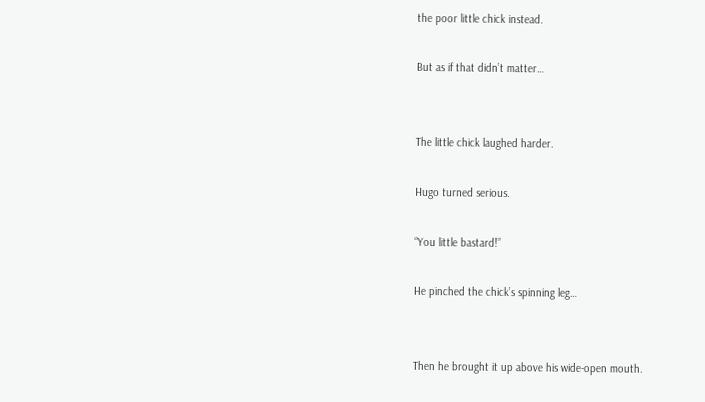the poor little chick instead.

But as if that didn’t matter…


The little chick laughed harder.

Hugo turned serious.

“You little bastard!”

He pinched the chick’s spinning leg…


Then he brought it up above his wide-open mouth.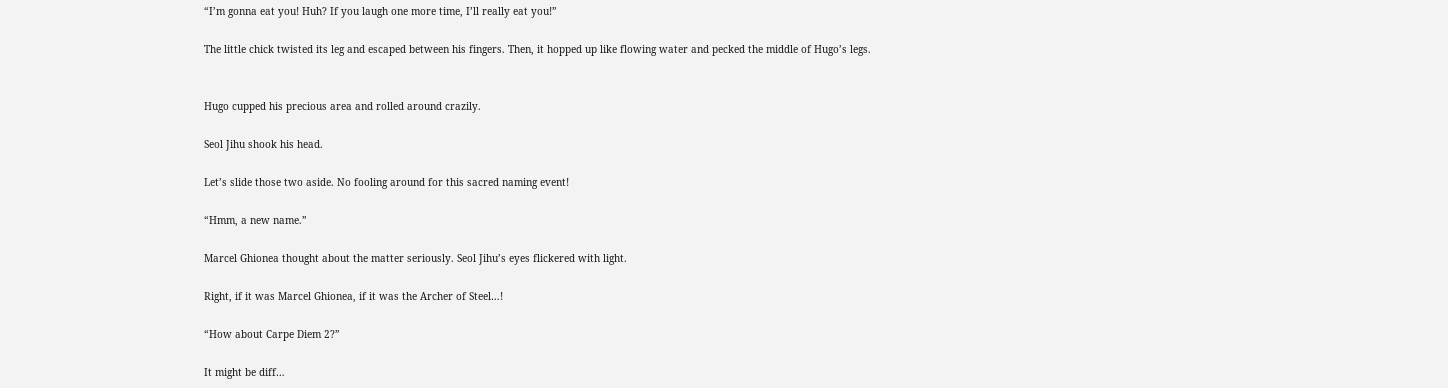“I’m gonna eat you! Huh? If you laugh one more time, I’ll really eat you!”

The little chick twisted its leg and escaped between his fingers. Then, it hopped up like flowing water and pecked the middle of Hugo’s legs.


Hugo cupped his precious area and rolled around crazily.

Seol Jihu shook his head.

Let’s slide those two aside. No fooling around for this sacred naming event!

“Hmm, a new name.”

Marcel Ghionea thought about the matter seriously. Seol Jihu’s eyes flickered with light.

Right, if it was Marcel Ghionea, if it was the Archer of Steel…!

“How about Carpe Diem 2?”

It might be diff…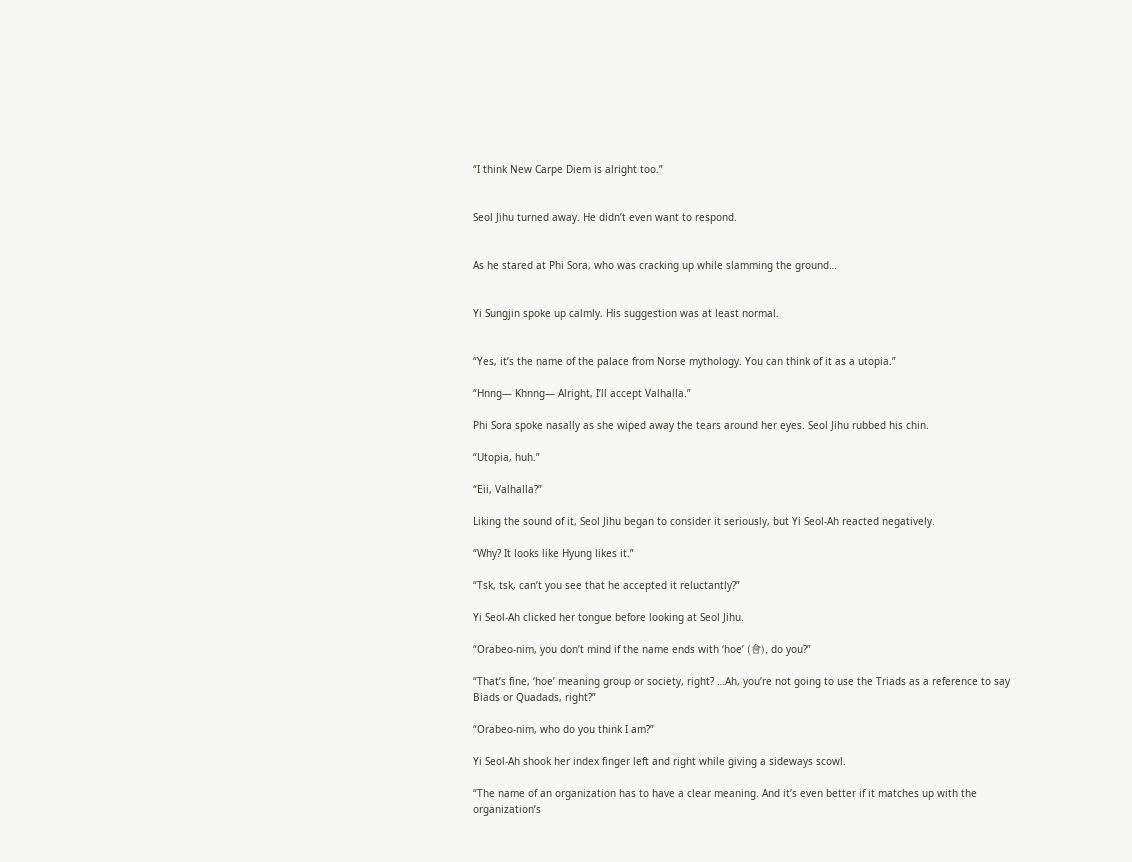“I think New Carpe Diem is alright too.”


Seol Jihu turned away. He didn’t even want to respond.


As he stared at Phi Sora, who was cracking up while slamming the ground…


Yi Sungjin spoke up calmly. His suggestion was at least normal.


“Yes, it’s the name of the palace from Norse mythology. You can think of it as a utopia.”

“Hnng— Khnng— Alright, I’ll accept Valhalla.”

Phi Sora spoke nasally as she wiped away the tears around her eyes. Seol Jihu rubbed his chin.

“Utopia, huh.”

“Eii, Valhalla?”

Liking the sound of it, Seol Jihu began to consider it seriously, but Yi Seol-Ah reacted negatively.

“Why? It looks like Hyung likes it.”

“Tsk, tsk, can’t you see that he accepted it reluctantly?”

Yi Seol-Ah clicked her tongue before looking at Seol Jihu.

“Orabeo-nim, you don’t mind if the name ends with ‘hoe’ (會), do you?”

“That’s fine, ‘hoe’ meaning group or society, right? …Ah, you’re not going to use the Triads as a reference to say Biads or Quadads, right?”

“Orabeo-nim, who do you think I am?”

Yi Seol-Ah shook her index finger left and right while giving a sideways scowl.

“The name of an organization has to have a clear meaning. And it’s even better if it matches up with the organization’s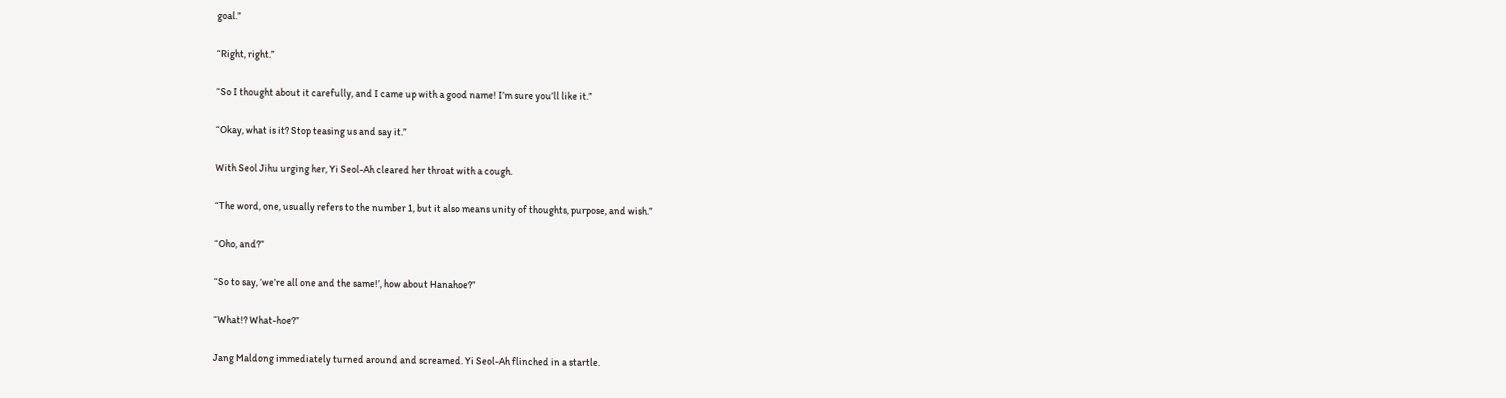goal.”

“Right, right.”

“So I thought about it carefully, and I came up with a good name! I’m sure you’ll like it.”

“Okay, what is it? Stop teasing us and say it.”

With Seol Jihu urging her, Yi Seol-Ah cleared her throat with a cough.

“The word, one, usually refers to the number 1, but it also means unity of thoughts, purpose, and wish.”

“Oho, and?”

“So to say, ‘we’re all one and the same!’, how about Hanahoe?”

“What!? What-hoe?”

Jang Maldong immediately turned around and screamed. Yi Seol-Ah flinched in a startle.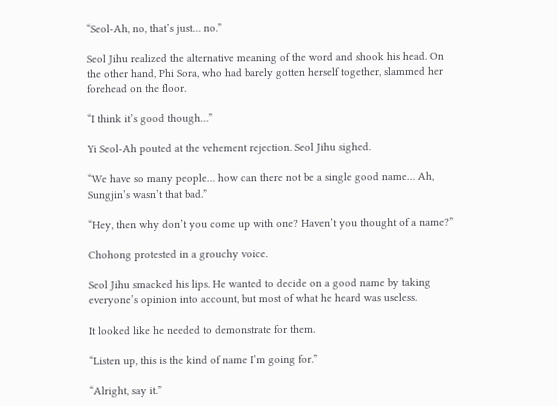“Seol-Ah, no, that’s just… no.”

Seol Jihu realized the alternative meaning of the word and shook his head. On the other hand, Phi Sora, who had barely gotten herself together, slammed her forehead on the floor.

“I think it’s good though…”

Yi Seol-Ah pouted at the vehement rejection. Seol Jihu sighed.

“We have so many people… how can there not be a single good name… Ah, Sungjin’s wasn’t that bad.”

“Hey, then why don’t you come up with one? Haven’t you thought of a name?”

Chohong protested in a grouchy voice.

Seol Jihu smacked his lips. He wanted to decide on a good name by taking everyone’s opinion into account, but most of what he heard was useless.

It looked like he needed to demonstrate for them.

“Listen up, this is the kind of name I’m going for.”

“Alright, say it.”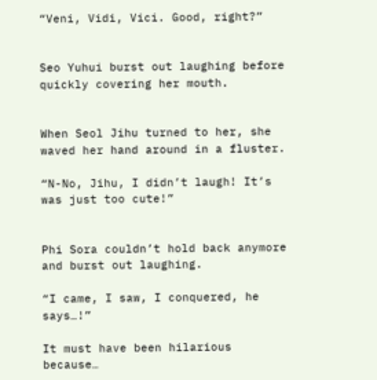“Veni, Vidi, Vici. Good, right?”


Seo Yuhui burst out laughing before quickly covering her mouth.


When Seol Jihu turned to her, she waved her hand around in a fluster.

“N-No, Jihu, I didn’t laugh! It’s was just too cute!”


Phi Sora couldn’t hold back anymore and burst out laughing.

“I came, I saw, I conquered, he says…!”

It must have been hilarious because…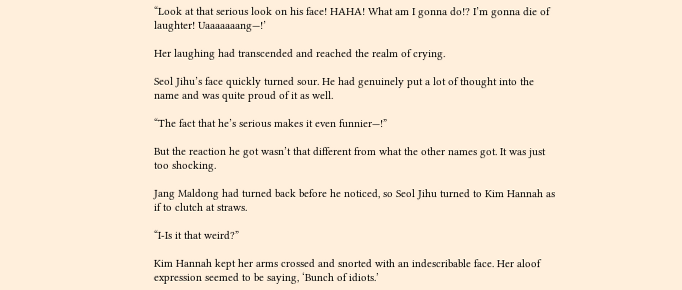“Look at that serious look on his face! HAHA! What am I gonna do!? I’m gonna die of laughter! Uaaaaaaang—!’

Her laughing had transcended and reached the realm of crying.

Seol Jihu’s face quickly turned sour. He had genuinely put a lot of thought into the name and was quite proud of it as well.

“The fact that he’s serious makes it even funnier—!”

But the reaction he got wasn’t that different from what the other names got. It was just too shocking.

Jang Maldong had turned back before he noticed, so Seol Jihu turned to Kim Hannah as if to clutch at straws.

“I-Is it that weird?”

Kim Hannah kept her arms crossed and snorted with an indescribable face. Her aloof expression seemed to be saying, ‘Bunch of idiots.’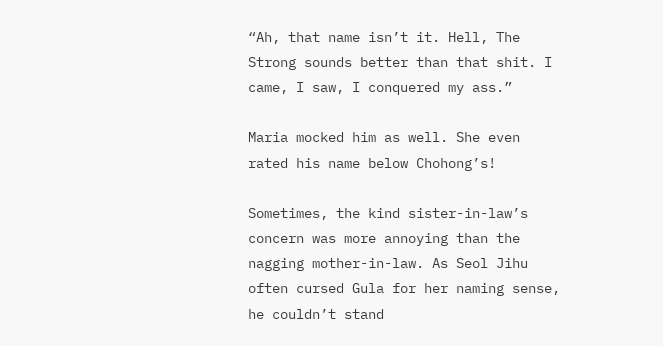“Ah, that name isn’t it. Hell, The Strong sounds better than that shit. I came, I saw, I conquered my ass.”

Maria mocked him as well. She even rated his name below Chohong’s!

Sometimes, the kind sister-in-law’s concern was more annoying than the nagging mother-in-law. As Seol Jihu often cursed Gula for her naming sense, he couldn’t stand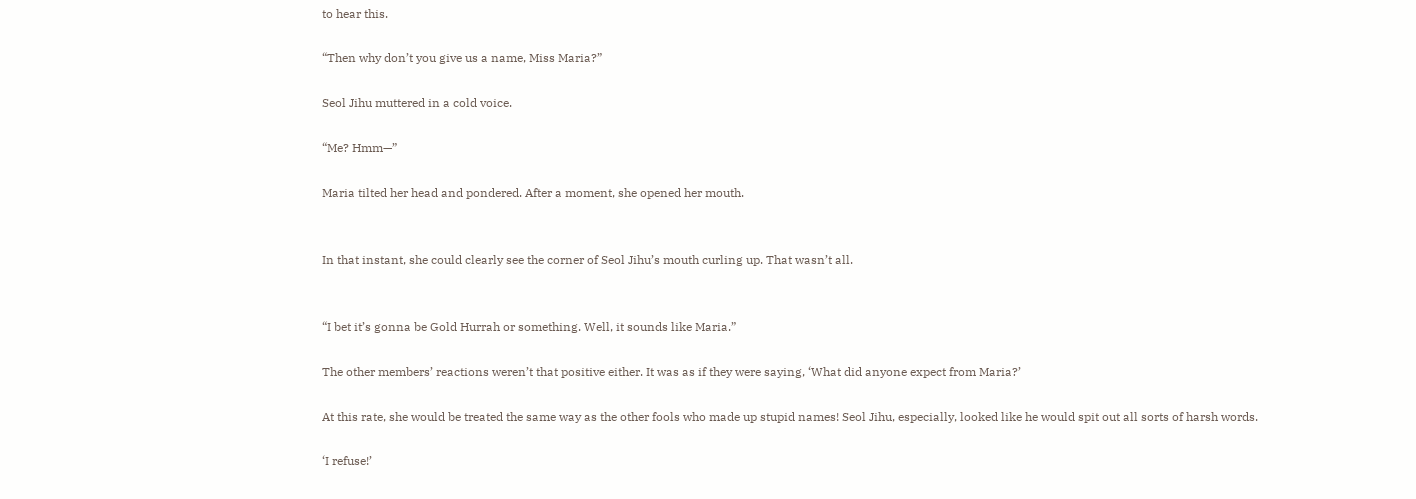to hear this.

“Then why don’t you give us a name, Miss Maria?”

Seol Jihu muttered in a cold voice.

“Me? Hmm—”

Maria tilted her head and pondered. After a moment, she opened her mouth.


In that instant, she could clearly see the corner of Seol Jihu’s mouth curling up. That wasn’t all.


“I bet it’s gonna be Gold Hurrah or something. Well, it sounds like Maria.”

The other members’ reactions weren’t that positive either. It was as if they were saying, ‘What did anyone expect from Maria?’

At this rate, she would be treated the same way as the other fools who made up stupid names! Seol Jihu, especially, looked like he would spit out all sorts of harsh words.

‘I refuse!’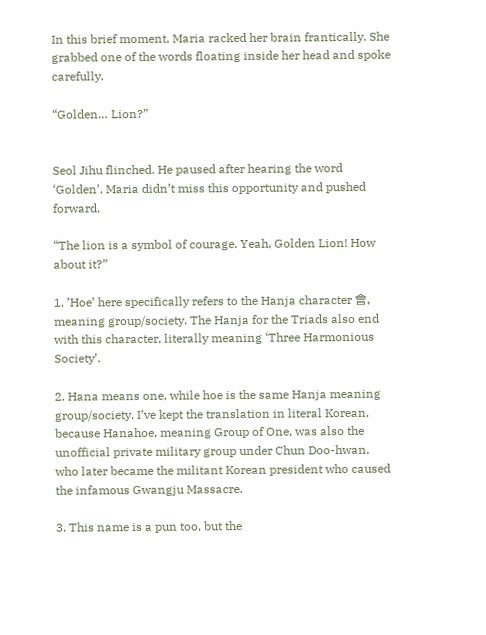In this brief moment, Maria racked her brain frantically. She grabbed one of the words floating inside her head and spoke carefully.

“Golden… Lion?”


Seol Jihu flinched. He paused after hearing the word ‘Golden’. Maria didn’t miss this opportunity and pushed forward.

“The lion is a symbol of courage. Yeah, Golden Lion! How about it?”

1. ’Hoe’ here specifically refers to the Hanja character 會, meaning group/society. The Hanja for the Triads also end with this character, literally meaning ‘Three Harmonious Society’.

2. Hana means one, while hoe is the same Hanja meaning group/society. I’ve kept the translation in literal Korean, because Hanahoe, meaning Group of One, was also the unofficial private military group under Chun Doo-hwan, who later became the militant Korean president who caused the infamous Gwangju Massacre.

3. This name is a pun too, but the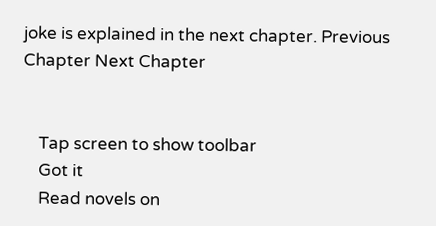joke is explained in the next chapter. Previous Chapter Next Chapter


    Tap screen to show toolbar
    Got it
    Read novels on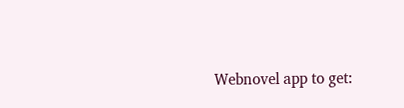Webnovel app to get: